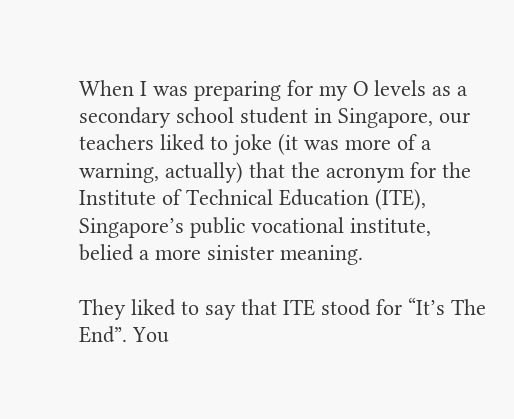When I was preparing for my O levels as a secondary school student in Singapore, our teachers liked to joke (it was more of a warning, actually) that the acronym for the Institute of Technical Education (ITE), Singapore’s public vocational institute, belied a more sinister meaning.

They liked to say that ITE stood for “It’s The End”. You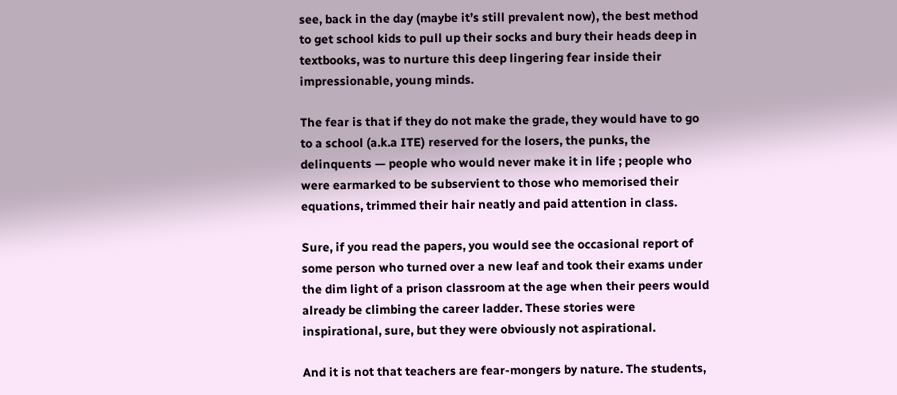see, back in the day (maybe it’s still prevalent now), the best method to get school kids to pull up their socks and bury their heads deep in textbooks, was to nurture this deep lingering fear inside their impressionable, young minds.

The fear is that if they do not make the grade, they would have to go to a school (a.k.a ITE) reserved for the losers, the punks, the delinquents — people who would never make it in life ; people who were earmarked to be subservient to those who memorised their equations, trimmed their hair neatly and paid attention in class.

Sure, if you read the papers, you would see the occasional report of some person who turned over a new leaf and took their exams under the dim light of a prison classroom at the age when their peers would already be climbing the career ladder. These stories were inspirational, sure, but they were obviously not aspirational.

And it is not that teachers are fear-mongers by nature. The students,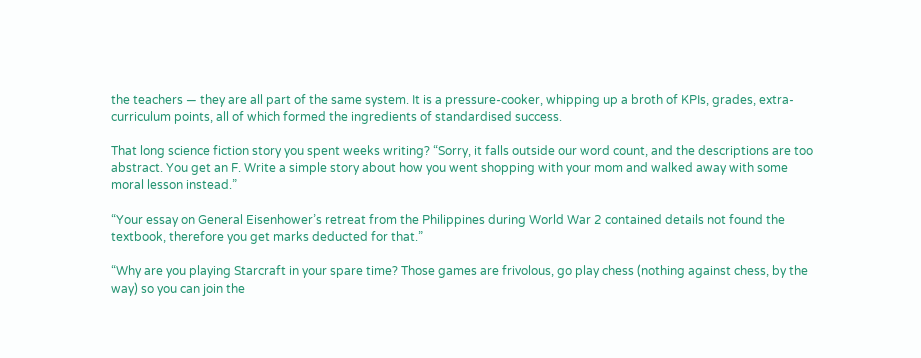the teachers — they are all part of the same system. It is a pressure-cooker, whipping up a broth of KPIs, grades, extra-curriculum points, all of which formed the ingredients of standardised success.

That long science fiction story you spent weeks writing? “Sorry, it falls outside our word count, and the descriptions are too abstract. You get an F. Write a simple story about how you went shopping with your mom and walked away with some moral lesson instead.”

“Your essay on General Eisenhower’s retreat from the Philippines during World War 2 contained details not found the textbook, therefore you get marks deducted for that.”

“Why are you playing Starcraft in your spare time? Those games are frivolous, go play chess (nothing against chess, by the way) so you can join the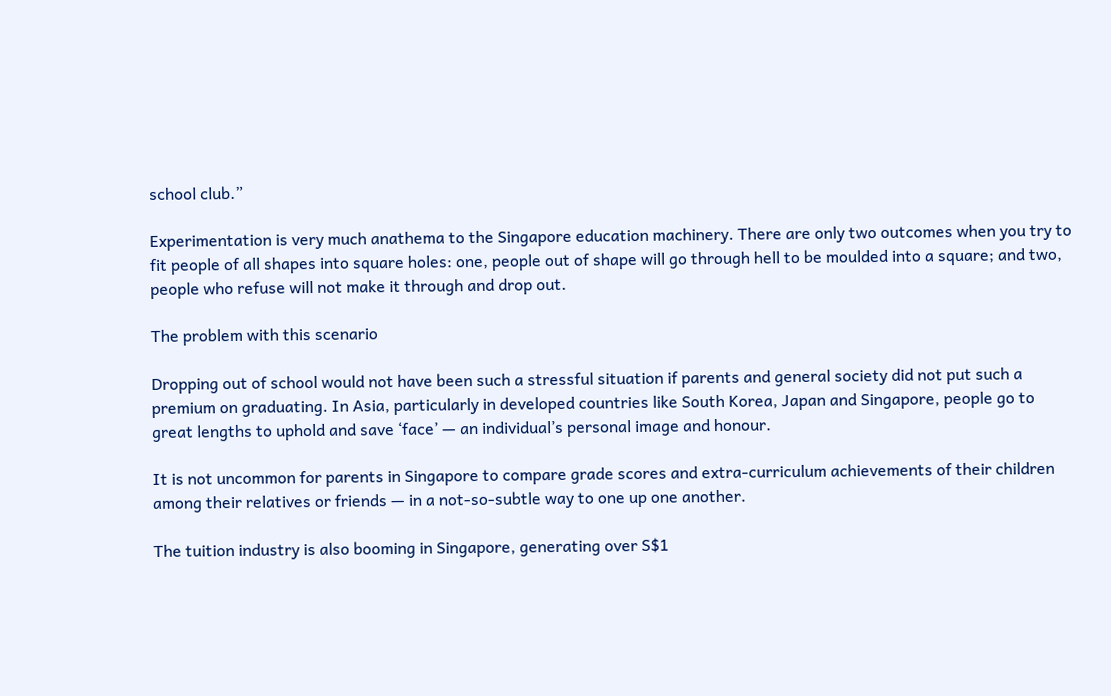school club.”

Experimentation is very much anathema to the Singapore education machinery. There are only two outcomes when you try to fit people of all shapes into square holes: one, people out of shape will go through hell to be moulded into a square; and two, people who refuse will not make it through and drop out.

The problem with this scenario

Dropping out of school would not have been such a stressful situation if parents and general society did not put such a premium on graduating. In Asia, particularly in developed countries like South Korea, Japan and Singapore, people go to great lengths to uphold and save ‘face’ — an individual’s personal image and honour.

It is not uncommon for parents in Singapore to compare grade scores and extra-curriculum achievements of their children among their relatives or friends — in a not-so-subtle way to one up one another.

The tuition industry is also booming in Singapore, generating over S$1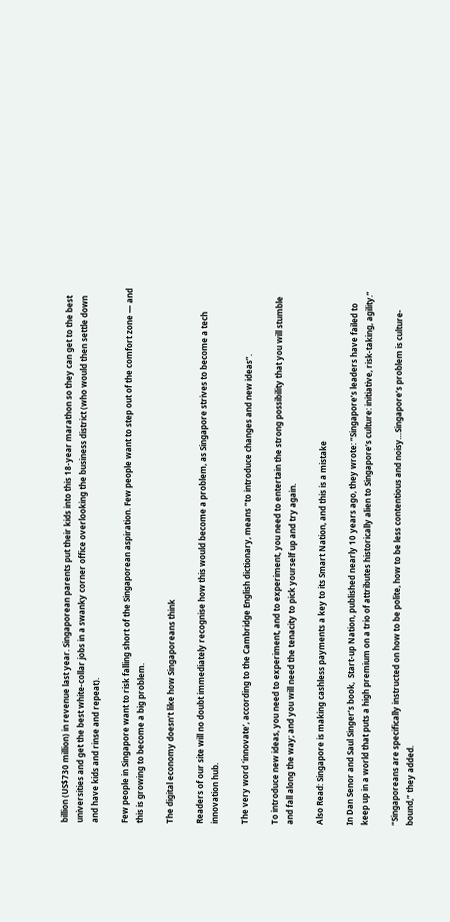billion (US$730 million) in revenue last year. Singaporean parents put their kids into this 18-year marathon so they can get to the best universities and get the best white-collar jobs in a swanky corner office overlooking the business district (who would then settle down and have kids and rinse and repeat).

Few people in Singapore want to risk falling short of the Singaporean aspiration. Few people want to step out of the comfort zone — and this is growing to become a big problem.

The digital economy doesn’t like how Singaporeans think

Readers of our site will no doubt immediately recognise how this would become a problem, as Singapore strives to become a tech innovation hub.

The very word ‘innovate’, according to the Cambridge English dictionary, means “to introduce changes and new ideas”.

To introduce new ideas, you need to experiment, and to experiment, you need to entertain the strong possibility that you will stumble and fall along the way; and you will need the tenacity to pick yourself up and try again.

Also Read: Singapore is making cashless payments a key to its Smart Nation, and this is a mistake

In Dan Senor and Saul Singer’s book,  Start-up Nation, published nearly 10 years ago, they wrote: “Singapore’s leaders have failed to keep up in a world that puts a high premium on a trio of attributes historically alien to Singapore’s culture: initiative, risk-taking, agility.”

“Singaporeans are specifically instructed on how to be polite, how to be less contentious and noisy…Singapore’s problem is culture-bound,” they added.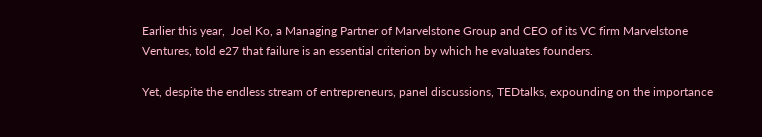Earlier this year,  Joel Ko, a Managing Partner of Marvelstone Group and CEO of its VC firm Marvelstone Ventures, told e27 that failure is an essential criterion by which he evaluates founders.

Yet, despite the endless stream of entrepreneurs, panel discussions, TEDtalks, expounding on the importance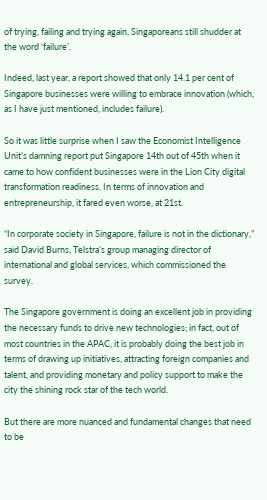of trying, failing and trying again, Singaporeans still shudder at the word ‘failure’.

Indeed, last year, a report showed that only 14.1 per cent of Singapore businesses were willing to embrace innovation (which, as I have just mentioned, includes failure).

So it was little surprise when I saw the Economist Intelligence Unit’s damning report put Singapore 14th out of 45th when it came to how confident businesses were in the Lion City digital transformation readiness. In terms of innovation and entrepreneurship, it fared even worse, at 21st.

“In corporate society in Singapore, failure is not in the dictionary,” said David Burns, Telstra’s group managing director of international and global services, which commissioned the survey.

The Singapore government is doing an excellent job in providing the necessary funds to drive new technologies; in fact, out of most countries in the APAC, it is probably doing the best job in terms of drawing up initiatives, attracting foreign companies and talent, and providing monetary and policy support to make the city the shining rock star of the tech world.

But there are more nuanced and fundamental changes that need to be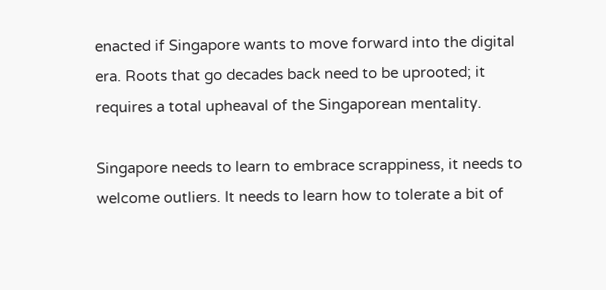enacted if Singapore wants to move forward into the digital era. Roots that go decades back need to be uprooted; it requires a total upheaval of the Singaporean mentality.

Singapore needs to learn to embrace scrappiness, it needs to welcome outliers. It needs to learn how to tolerate a bit of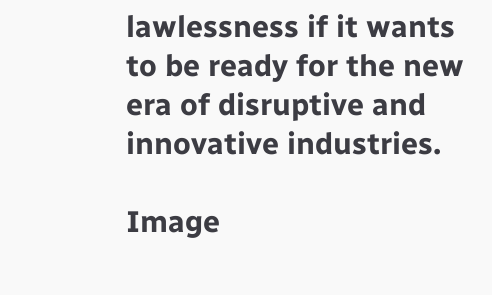lawlessness if it wants to be ready for the new era of disruptive and innovative industries.

Image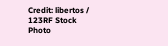Credit: libertos / 123RF Stock Photo